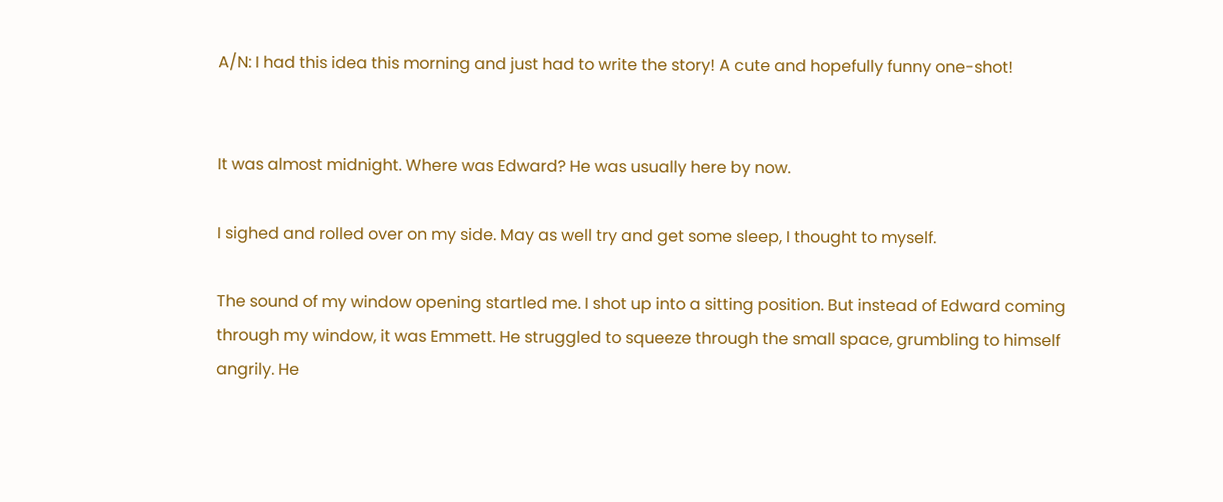A/N: I had this idea this morning and just had to write the story! A cute and hopefully funny one-shot!


It was almost midnight. Where was Edward? He was usually here by now.

I sighed and rolled over on my side. May as well try and get some sleep, I thought to myself.

The sound of my window opening startled me. I shot up into a sitting position. But instead of Edward coming through my window, it was Emmett. He struggled to squeeze through the small space, grumbling to himself angrily. He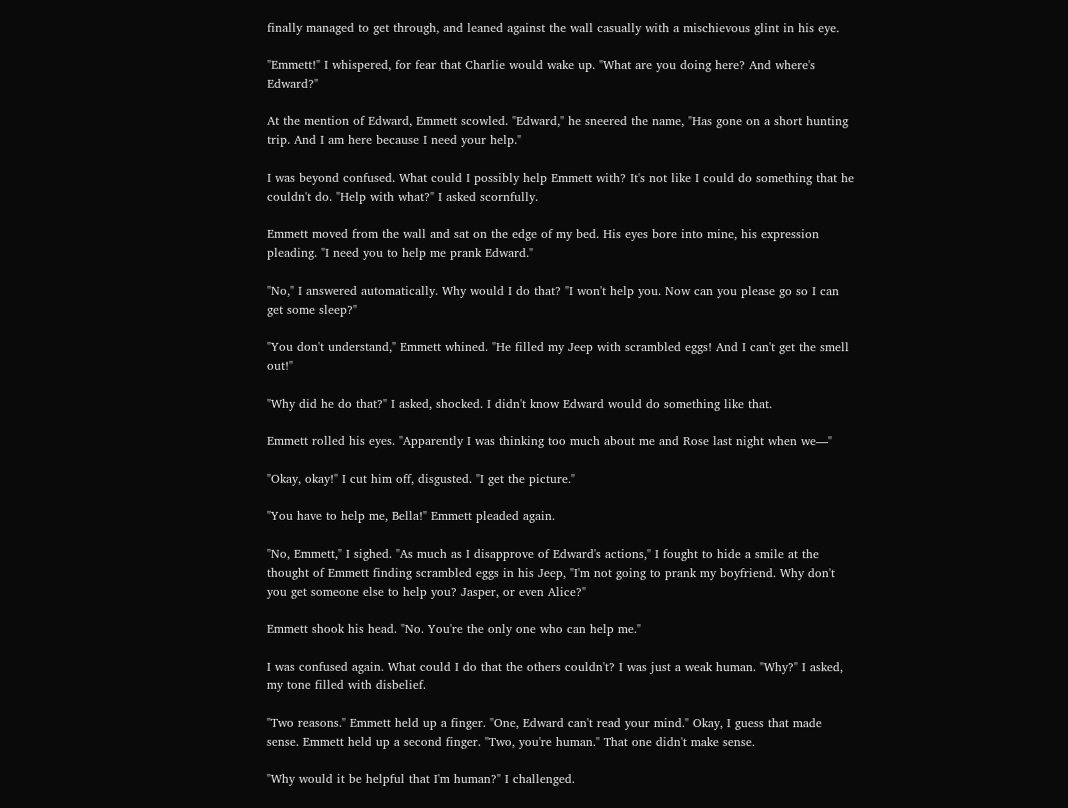finally managed to get through, and leaned against the wall casually with a mischievous glint in his eye.

"Emmett!" I whispered, for fear that Charlie would wake up. "What are you doing here? And where's Edward?"

At the mention of Edward, Emmett scowled. "Edward," he sneered the name, "Has gone on a short hunting trip. And I am here because I need your help."

I was beyond confused. What could I possibly help Emmett with? It's not like I could do something that he couldn't do. "Help with what?" I asked scornfully.

Emmett moved from the wall and sat on the edge of my bed. His eyes bore into mine, his expression pleading. "I need you to help me prank Edward."

"No," I answered automatically. Why would I do that? "I won't help you. Now can you please go so I can get some sleep?"

"You don't understand," Emmett whined. "He filled my Jeep with scrambled eggs! And I can't get the smell out!"

"Why did he do that?" I asked, shocked. I didn't know Edward would do something like that.

Emmett rolled his eyes. "Apparently I was thinking too much about me and Rose last night when we—"

"Okay, okay!" I cut him off, disgusted. "I get the picture."

"You have to help me, Bella!" Emmett pleaded again.

"No, Emmett," I sighed. "As much as I disapprove of Edward's actions," I fought to hide a smile at the thought of Emmett finding scrambled eggs in his Jeep, "I'm not going to prank my boyfriend. Why don't you get someone else to help you? Jasper, or even Alice?"

Emmett shook his head. "No. You're the only one who can help me."

I was confused again. What could I do that the others couldn't? I was just a weak human. "Why?" I asked, my tone filled with disbelief.

"Two reasons." Emmett held up a finger. "One, Edward can't read your mind." Okay, I guess that made sense. Emmett held up a second finger. "Two, you're human." That one didn't make sense.

"Why would it be helpful that I'm human?" I challenged.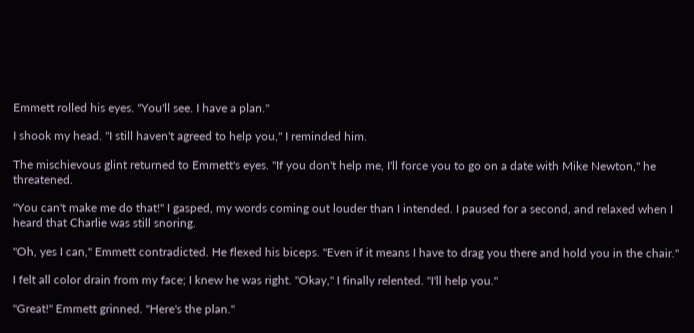Emmett rolled his eyes. "You'll see. I have a plan."

I shook my head. "I still haven't agreed to help you," I reminded him.

The mischievous glint returned to Emmett's eyes. "If you don't help me, I'll force you to go on a date with Mike Newton," he threatened.

"You can't make me do that!" I gasped, my words coming out louder than I intended. I paused for a second, and relaxed when I heard that Charlie was still snoring.

"Oh, yes I can," Emmett contradicted. He flexed his biceps. "Even if it means I have to drag you there and hold you in the chair."

I felt all color drain from my face; I knew he was right. "Okay," I finally relented. "I'll help you."

"Great!" Emmett grinned. "Here's the plan."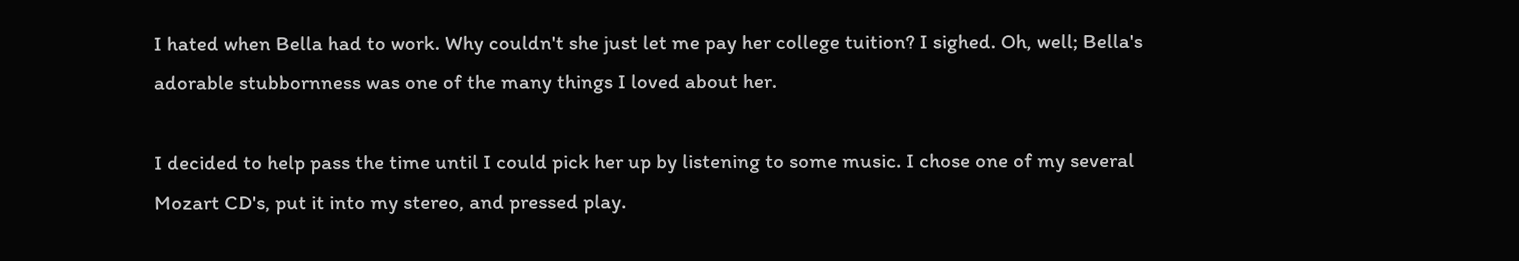I hated when Bella had to work. Why couldn't she just let me pay her college tuition? I sighed. Oh, well; Bella's adorable stubbornness was one of the many things I loved about her.

I decided to help pass the time until I could pick her up by listening to some music. I chose one of my several Mozart CD's, put it into my stereo, and pressed play.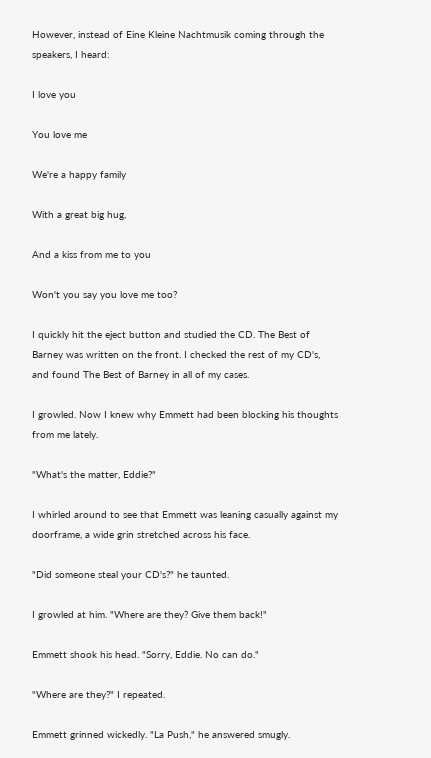However, instead of Eine Kleine Nachtmusik coming through the speakers, I heard:

I love you

You love me

We're a happy family

With a great big hug,

And a kiss from me to you

Won't you say you love me too?

I quickly hit the eject button and studied the CD. The Best of Barney was written on the front. I checked the rest of my CD's, and found The Best of Barney in all of my cases.

I growled. Now I knew why Emmett had been blocking his thoughts from me lately.

"What's the matter, Eddie?"

I whirled around to see that Emmett was leaning casually against my doorframe, a wide grin stretched across his face.

"Did someone steal your CD's?" he taunted.

I growled at him. "Where are they? Give them back!"

Emmett shook his head. "Sorry, Eddie. No can do."

"Where are they?" I repeated.

Emmett grinned wickedly. "La Push," he answered smugly.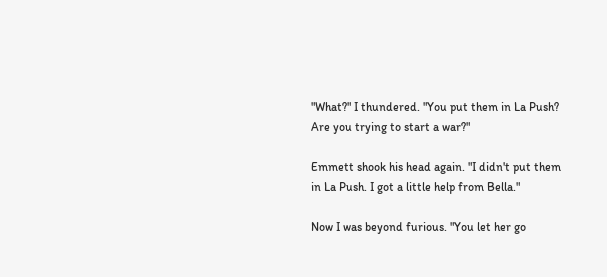"What?" I thundered. "You put them in La Push? Are you trying to start a war?"

Emmett shook his head again. "I didn't put them in La Push. I got a little help from Bella."

Now I was beyond furious. "You let her go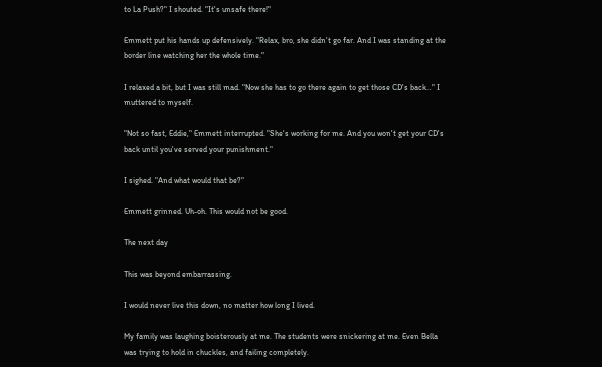to La Push?" I shouted. "It's unsafe there!"

Emmett put his hands up defensively. "Relax, bro, she didn't go far. And I was standing at the border line watching her the whole time."

I relaxed a bit, but I was still mad. "Now she has to go there again to get those CD's back…" I muttered to myself.

"Not so fast, Eddie," Emmett interrupted. "She's working for me. And you won't get your CD's back until you've served your punishment."

I sighed. "And what would that be?"

Emmett grinned. Uh-oh. This would not be good.

The next day

This was beyond embarrassing.

I would never live this down, no matter how long I lived.

My family was laughing boisterously at me. The students were snickering at me. Even Bella was trying to hold in chuckles, and failing completely.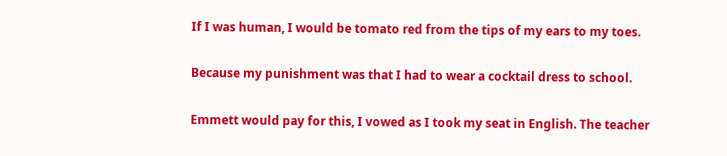If I was human, I would be tomato red from the tips of my ears to my toes.

Because my punishment was that I had to wear a cocktail dress to school.

Emmett would pay for this, I vowed as I took my seat in English. The teacher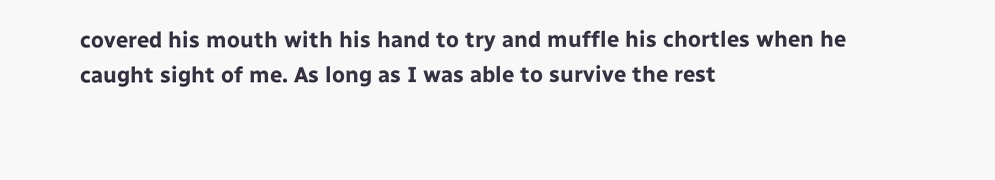covered his mouth with his hand to try and muffle his chortles when he caught sight of me. As long as I was able to survive the rest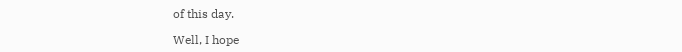of this day.

Well, I hope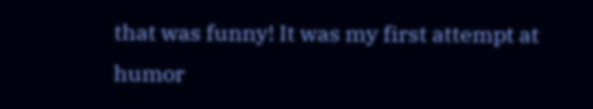that was funny! It was my first attempt at humor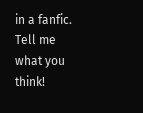in a fanfic. Tell me what you think!